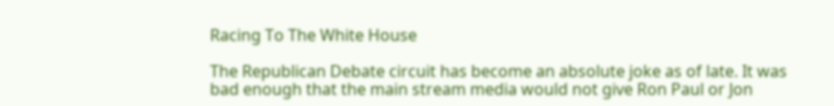Racing To The White House

The Republican Debate circuit has become an absolute joke as of late. It was bad enough that the main stream media would not give Ron Paul or Jon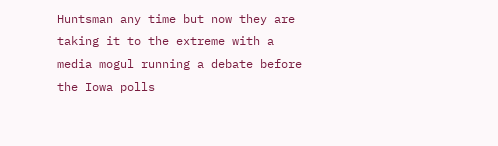Huntsman any time but now they are taking it to the extreme with a media mogul running a debate before the Iowa polls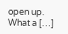open up. What a […]